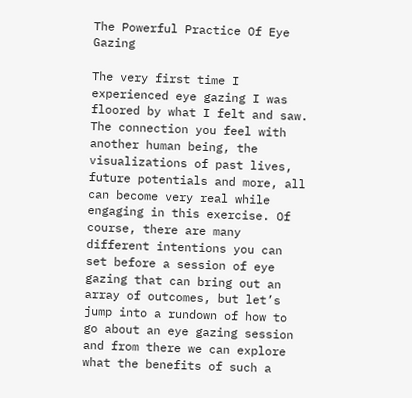The Powerful Practice Of Eye Gazing

The very first time I experienced eye gazing I was floored by what I felt and saw. The connection you feel with another human being, the visualizations of past lives, future potentials and more, all can become very real while engaging in this exercise. Of course, there are many different intentions you can set before a session of eye gazing that can bring out an array of outcomes, but let’s jump into a rundown of how to go about an eye gazing session and from there we can explore what the benefits of such a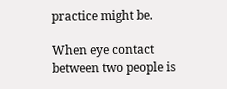practice might be.

When eye contact between two people is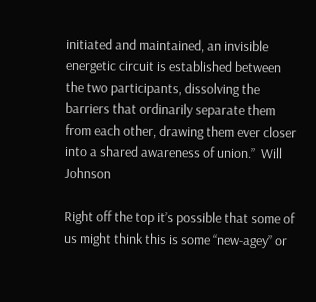initiated and maintained, an invisible energetic circuit is established between the two participants, dissolving the barriers that ordinarily separate them from each other, drawing them ever closer into a shared awareness of union.”  Will Johnson

Right off the top it’s possible that some of us might think this is some “new-agey” or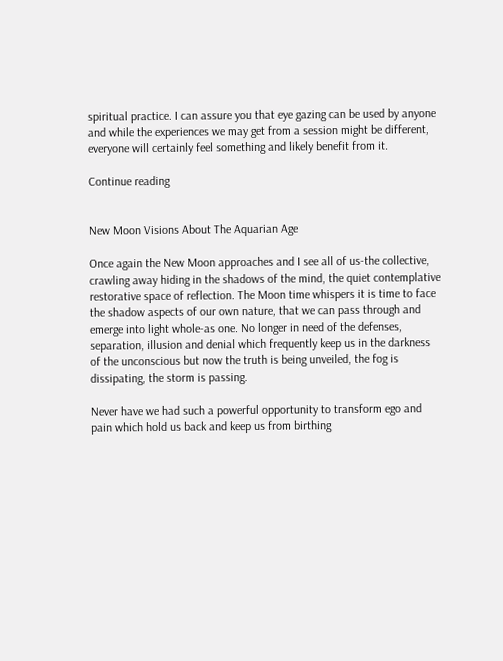spiritual practice. I can assure you that eye gazing can be used by anyone and while the experiences we may get from a session might be different, everyone will certainly feel something and likely benefit from it.

Continue reading


New Moon Visions About The Aquarian Age

Once again the New Moon approaches and I see all of us-the collective, crawling away hiding in the shadows of the mind, the quiet contemplative restorative space of reflection. The Moon time whispers it is time to face the shadow aspects of our own nature, that we can pass through and emerge into light whole-as one. No longer in need of the defenses, separation, illusion and denial which frequently keep us in the darkness of the unconscious but now the truth is being unveiled, the fog is dissipating, the storm is passing.

Never have we had such a powerful opportunity to transform ego and pain which hold us back and keep us from birthing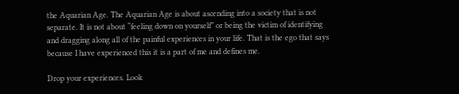the Aquarian Age. The Aquarian Age is about ascending into a society that is not separate. It is not about “feeling down on yourself” or being the victim of identifying and dragging along all of the painful experiences in your life. That is the ego that says because I have experienced this it is a part of me and defines me.

Drop your experiences. Look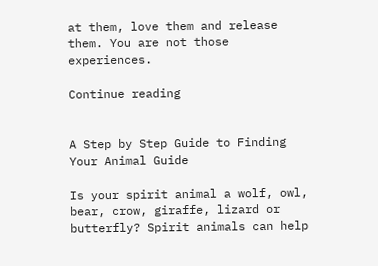at them, love them and release them. You are not those experiences.

Continue reading


A Step by Step Guide to Finding Your Animal Guide

Is your spirit animal a wolf, owl, bear, crow, giraffe, lizard or butterfly? Spirit animals can help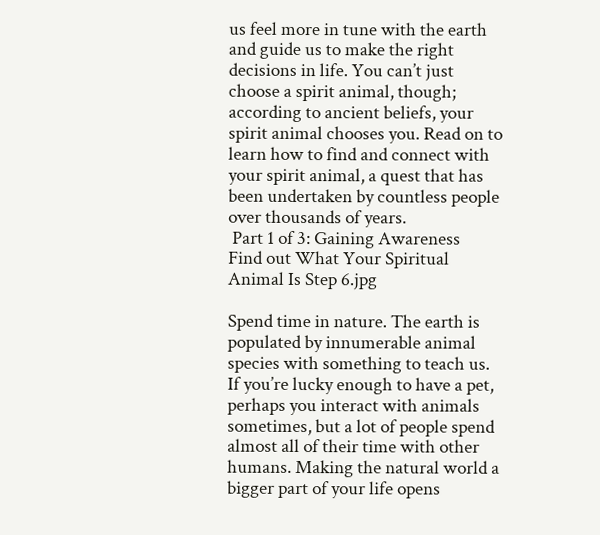us feel more in tune with the earth and guide us to make the right decisions in life. You can’t just choose a spirit animal, though; according to ancient beliefs, your spirit animal chooses you. Read on to learn how to find and connect with your spirit animal, a quest that has been undertaken by countless people over thousands of years.
 Part 1 of 3: Gaining Awareness
Find out What Your Spiritual Animal Is Step 6.jpg

Spend time in nature. The earth is populated by innumerable animal species with something to teach us. If you’re lucky enough to have a pet, perhaps you interact with animals sometimes, but a lot of people spend almost all of their time with other humans. Making the natural world a bigger part of your life opens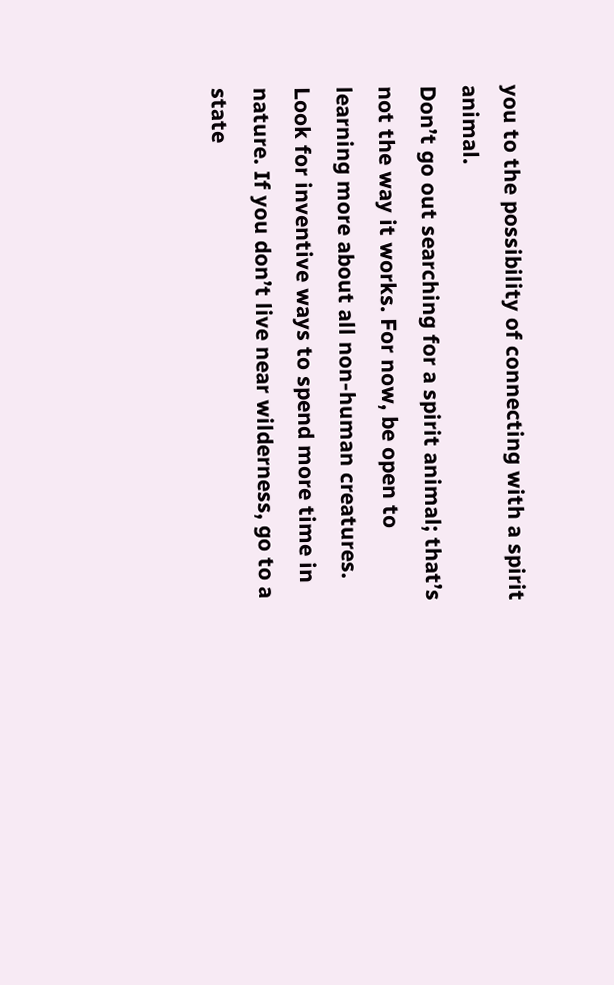you to the possibility of connecting with a spirit animal.
Don’t go out searching for a spirit animal; that’s not the way it works. For now, be open to learning more about all non-human creatures.
Look for inventive ways to spend more time in nature. If you don’t live near wilderness, go to a state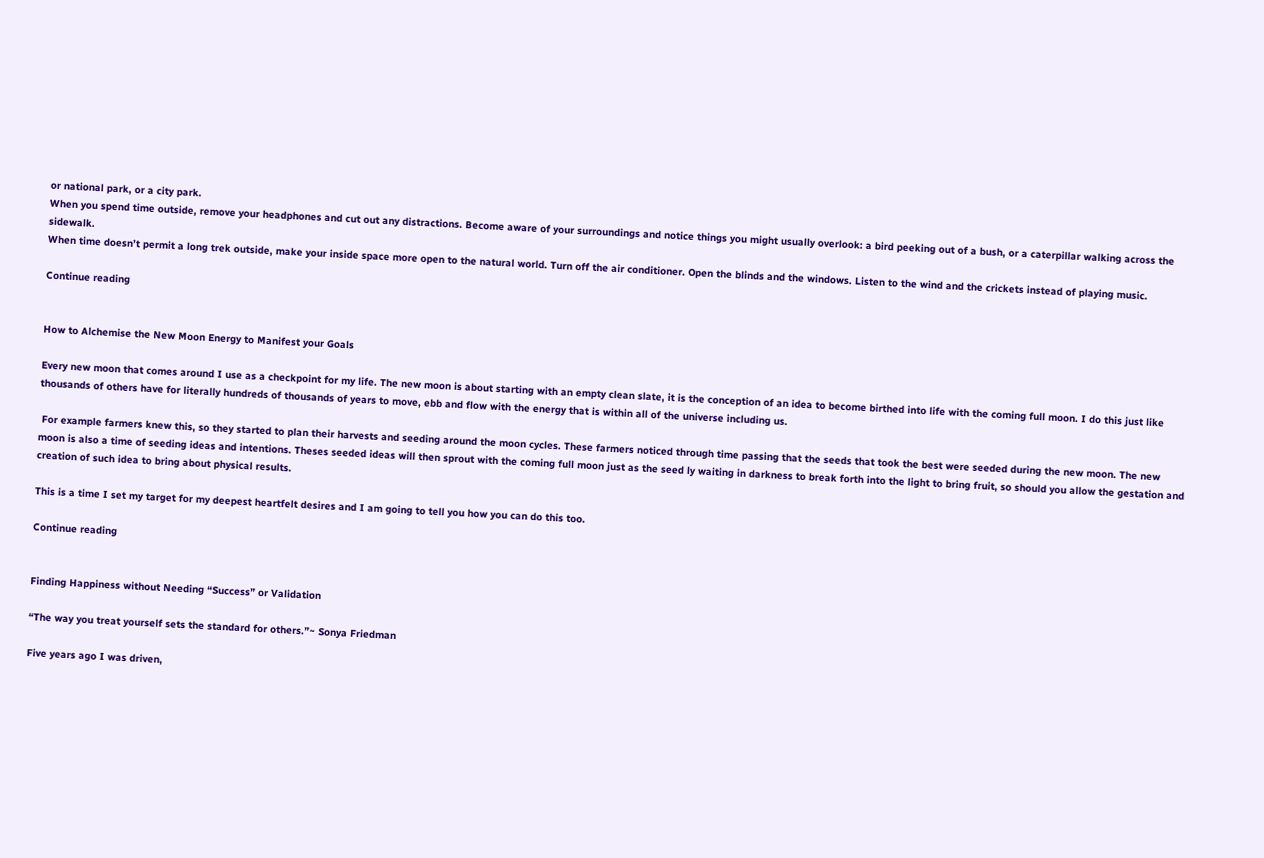or national park, or a city park.
When you spend time outside, remove your headphones and cut out any distractions. Become aware of your surroundings and notice things you might usually overlook: a bird peeking out of a bush, or a caterpillar walking across the sidewalk.
When time doesn’t permit a long trek outside, make your inside space more open to the natural world. Turn off the air conditioner. Open the blinds and the windows. Listen to the wind and the crickets instead of playing music.

Continue reading


How to Alchemise the New Moon Energy to Manifest your Goals

Every new moon that comes around I use as a checkpoint for my life. The new moon is about starting with an empty clean slate, it is the conception of an idea to become birthed into life with the coming full moon. I do this just like thousands of others have for literally hundreds of thousands of years to move, ebb and flow with the energy that is within all of the universe including us.

 For example farmers knew this, so they started to plan their harvests and seeding around the moon cycles. These farmers noticed through time passing that the seeds that took the best were seeded during the new moon. The new moon is also a time of seeding ideas and intentions. Theses seeded ideas will then sprout with the coming full moon just as the seed ly waiting in darkness to break forth into the light to bring fruit, so should you allow the gestation and creation of such idea to bring about physical results.

This is a time I set my target for my deepest heartfelt desires and I am going to tell you how you can do this too.

Continue reading


Finding Happiness without Needing “Success” or Validation

“The way you treat yourself sets the standard for others.”~ Sonya Friedman

Five years ago I was driven,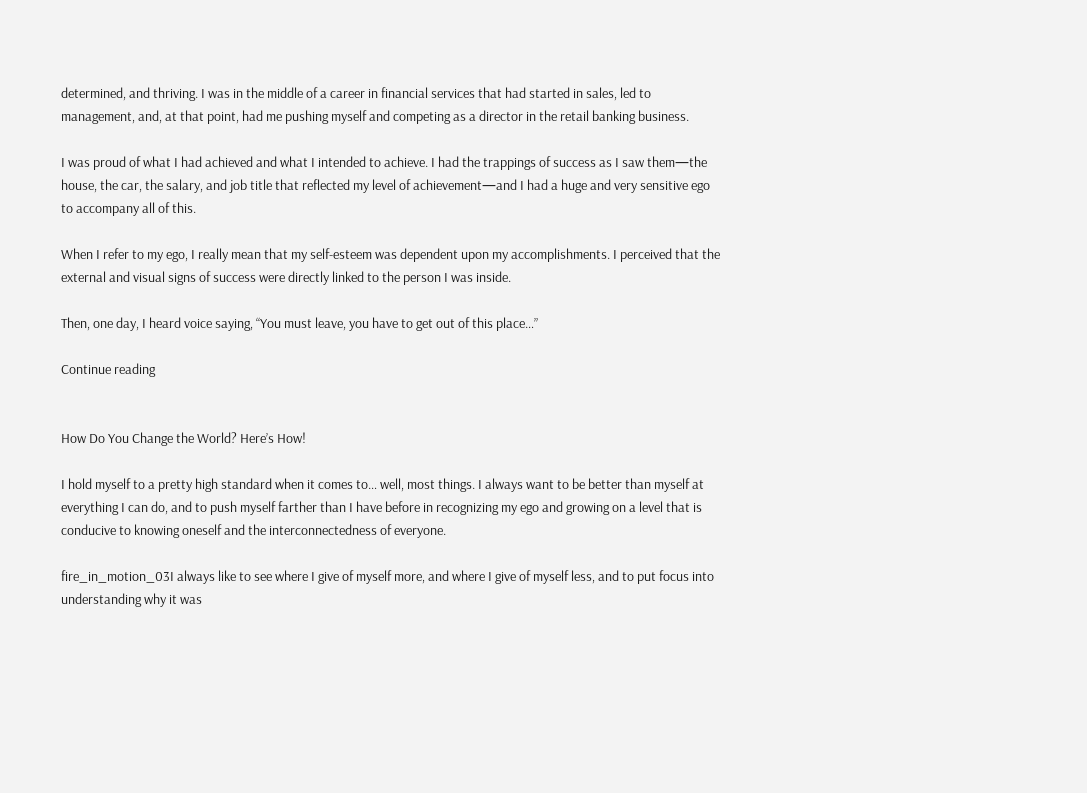determined, and thriving. I was in the middle of a career in financial services that had started in sales, led to management, and, at that point, had me pushing myself and competing as a director in the retail banking business.

I was proud of what I had achieved and what I intended to achieve. I had the trappings of success as I saw them—the house, the car, the salary, and job title that reflected my level of achievement—and I had a huge and very sensitive ego to accompany all of this.

When I refer to my ego, I really mean that my self-esteem was dependent upon my accomplishments. I perceived that the external and visual signs of success were directly linked to the person I was inside.

Then, one day, I heard voice saying, “You must leave, you have to get out of this place…”

Continue reading


How Do You Change the World? Here’s How!

I hold myself to a pretty high standard when it comes to… well, most things. I always want to be better than myself at everything I can do, and to push myself farther than I have before in recognizing my ego and growing on a level that is conducive to knowing oneself and the interconnectedness of everyone.

fire_in_motion_03I always like to see where I give of myself more, and where I give of myself less, and to put focus into understanding why it was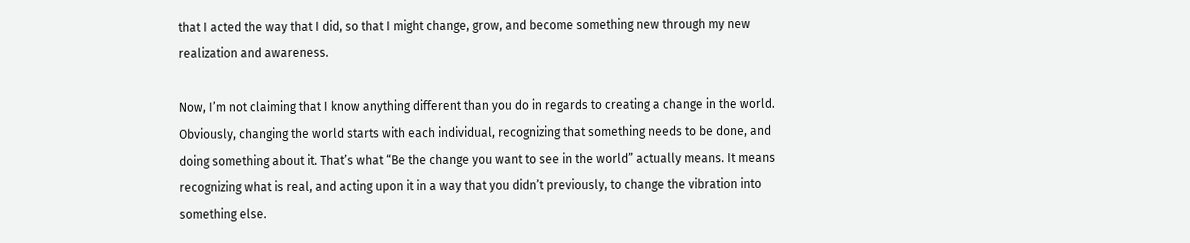that I acted the way that I did, so that I might change, grow, and become something new through my new realization and awareness.

Now, I’m not claiming that I know anything different than you do in regards to creating a change in the world. Obviously, changing the world starts with each individual, recognizing that something needs to be done, and doing something about it. That’s what “Be the change you want to see in the world” actually means. It means recognizing what is real, and acting upon it in a way that you didn’t previously, to change the vibration into something else.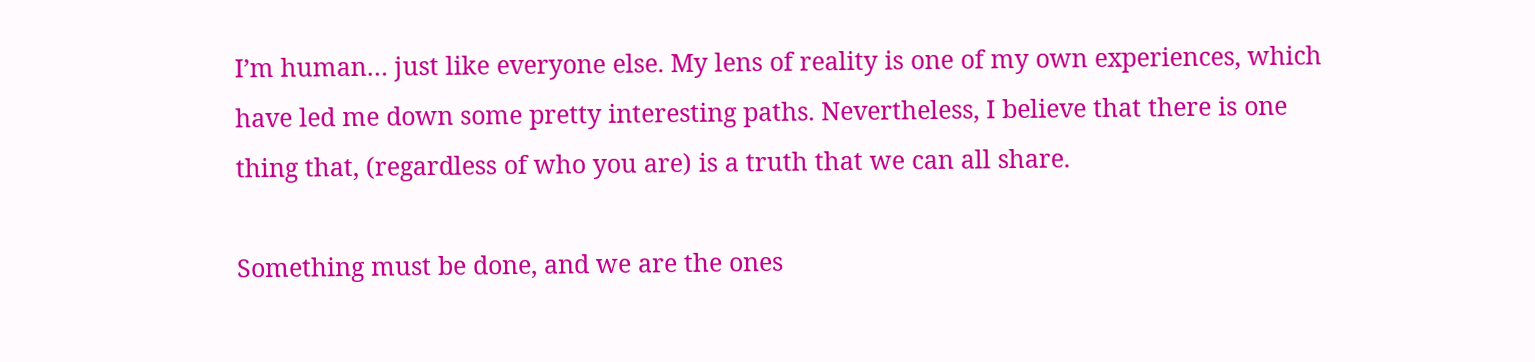I’m human… just like everyone else. My lens of reality is one of my own experiences, which have led me down some pretty interesting paths. Nevertheless, I believe that there is one thing that, (regardless of who you are) is a truth that we can all share.

Something must be done, and we are the ones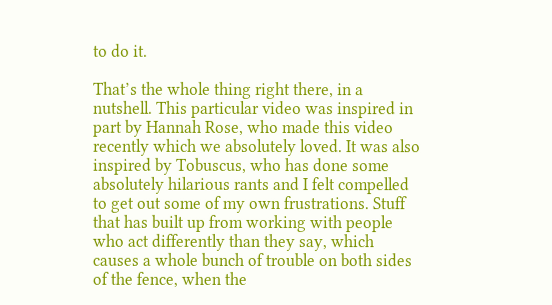to do it.

That’s the whole thing right there, in a nutshell. This particular video was inspired in part by Hannah Rose, who made this video recently which we absolutely loved. It was also inspired by Tobuscus, who has done some absolutely hilarious rants and I felt compelled to get out some of my own frustrations. Stuff that has built up from working with people who act differently than they say, which causes a whole bunch of trouble on both sides of the fence, when the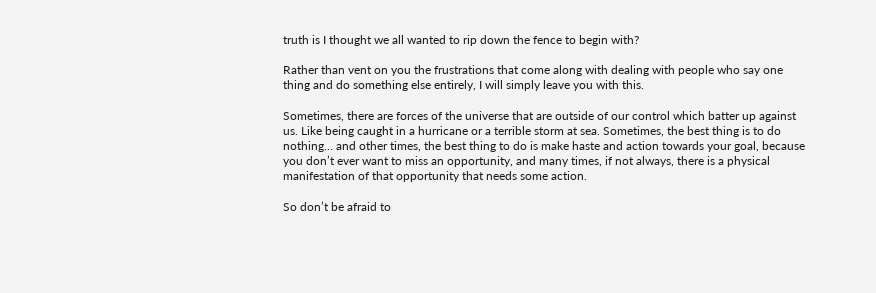truth is I thought we all wanted to rip down the fence to begin with?

Rather than vent on you the frustrations that come along with dealing with people who say one thing and do something else entirely, I will simply leave you with this.

Sometimes, there are forces of the universe that are outside of our control which batter up against us. Like being caught in a hurricane or a terrible storm at sea. Sometimes, the best thing is to do nothing… and other times, the best thing to do is make haste and action towards your goal, because you don’t ever want to miss an opportunity, and many times, if not always, there is a physical manifestation of that opportunity that needs some action.

So don’t be afraid to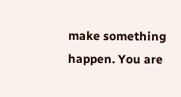make something happen. You are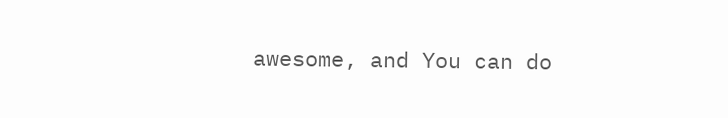awesome, and You can do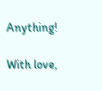Anything!

With love,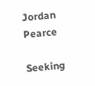Jordan Pearce

Seeking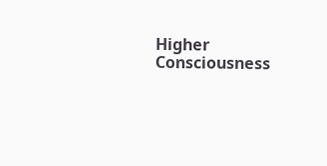Higher Consciousness